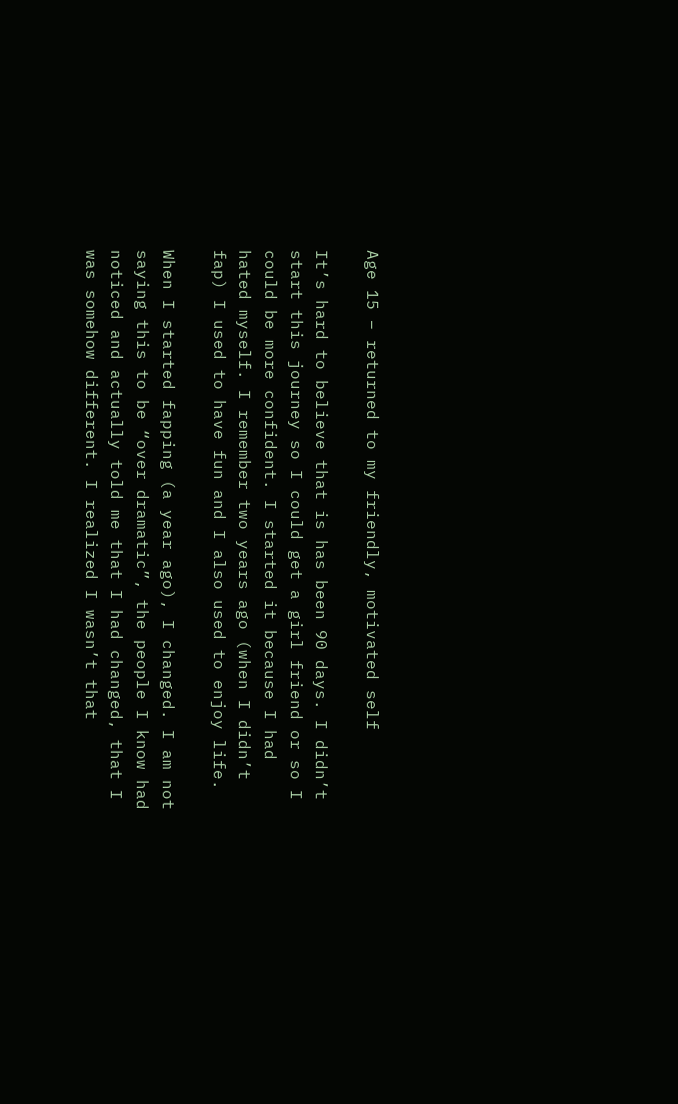Age 15 – returned to my friendly, motivated self

It’s hard to believe that is has been 90 days. I didn’t start this journey so I could get a girl friend or so I could be more confident. I started it because I had hated myself. I remember two years ago (when I didn’t fap) I used to have fun and I also used to enjoy life.

When I started fapping (a year ago), I changed. I am not saying this to be “over dramatic”, the people I know had noticed and actually told me that I had changed, that I was somehow different. I realized I wasn’t that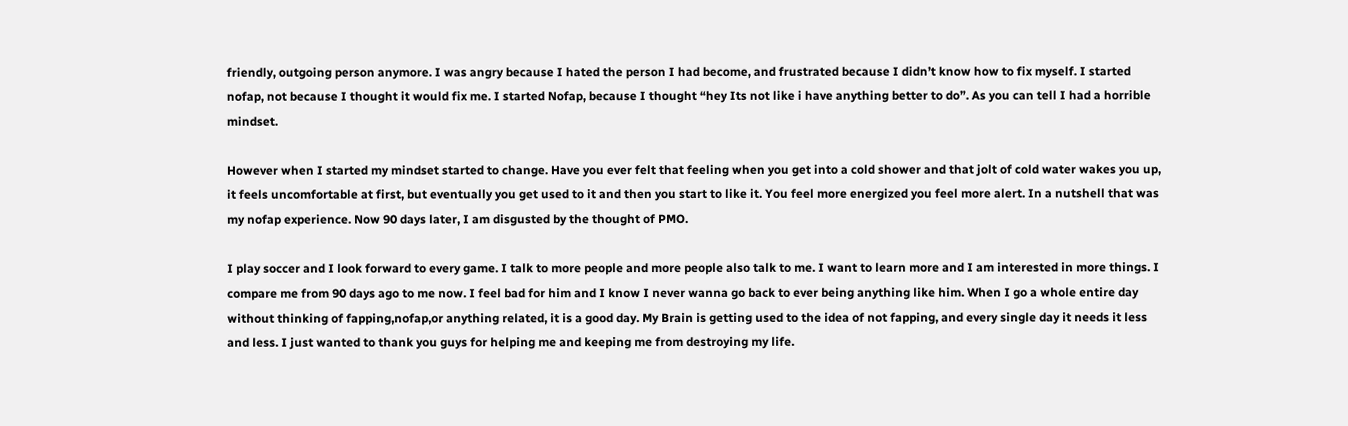friendly, outgoing person anymore. I was angry because I hated the person I had become, and frustrated because I didn’t know how to fix myself. I started nofap, not because I thought it would fix me. I started Nofap, because I thought “hey Its not like i have anything better to do”. As you can tell I had a horrible mindset.

However when I started my mindset started to change. Have you ever felt that feeling when you get into a cold shower and that jolt of cold water wakes you up, it feels uncomfortable at first, but eventually you get used to it and then you start to like it. You feel more energized you feel more alert. In a nutshell that was my nofap experience. Now 90 days later, I am disgusted by the thought of PMO.

I play soccer and I look forward to every game. I talk to more people and more people also talk to me. I want to learn more and I am interested in more things. I compare me from 90 days ago to me now. I feel bad for him and I know I never wanna go back to ever being anything like him. When I go a whole entire day without thinking of fapping,nofap,or anything related, it is a good day. My Brain is getting used to the idea of not fapping, and every single day it needs it less and less. I just wanted to thank you guys for helping me and keeping me from destroying my life.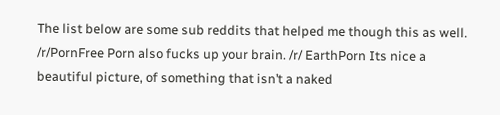The list below are some sub reddits that helped me though this as well. /r/PornFree Porn also fucks up your brain. /r/ EarthPorn Its nice a beautiful picture, of something that isn’t a naked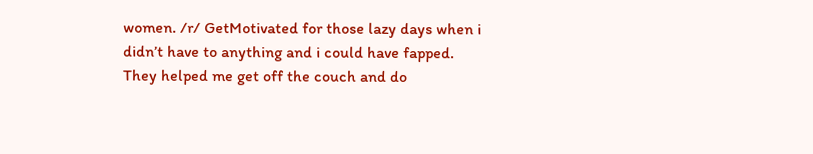women. /r/ GetMotivated for those lazy days when i didn’t have to anything and i could have fapped. They helped me get off the couch and do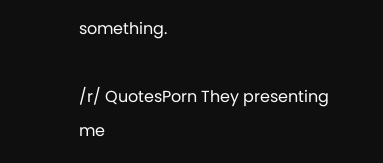something.

/r/ QuotesPorn They presenting me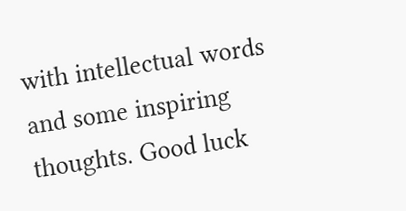with intellectual words and some inspiring thoughts. Good luck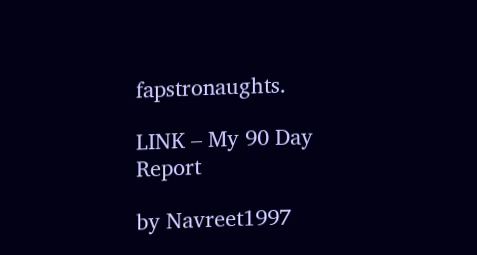fapstronaughts.

LINK – My 90 Day Report

by Navreet1997